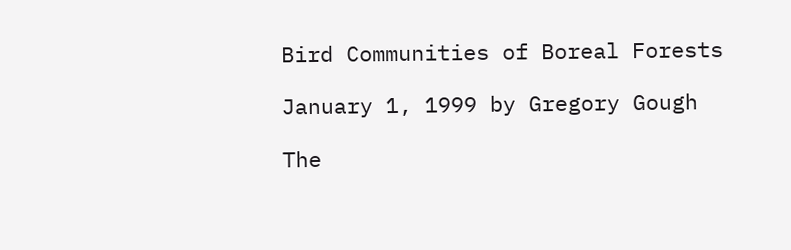Bird Communities of Boreal Forests

January 1, 1999 by Gregory Gough

The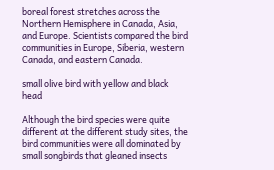boreal forest stretches across the Northern Hemisphere in Canada, Asia, and Europe. Scientists compared the bird communities in Europe, Siberia, western Canada, and eastern Canada.

small olive bird with yellow and black head

Although the bird species were quite different at the different study sites, the bird communities were all dominated by small songbirds that gleaned insects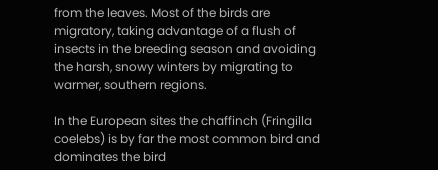from the leaves. Most of the birds are migratory, taking advantage of a flush of insects in the breeding season and avoiding the harsh, snowy winters by migrating to warmer, southern regions.

In the European sites the chaffinch (Fringilla coelebs) is by far the most common bird and dominates the bird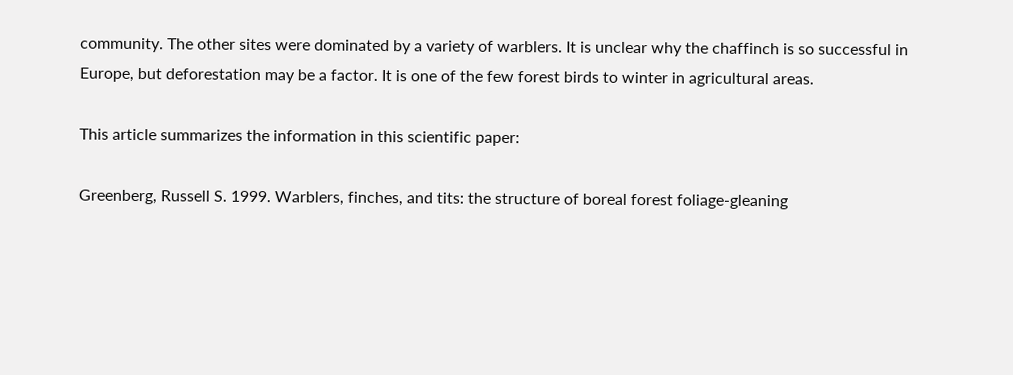community. The other sites were dominated by a variety of warblers. It is unclear why the chaffinch is so successful in Europe, but deforestation may be a factor. It is one of the few forest birds to winter in agricultural areas.

This article summarizes the information in this scientific paper:

Greenberg, Russell S. 1999. Warblers, finches, and tits: the structure of boreal forest foliage-gleaning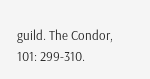guild. The Condor, 101: 299-310.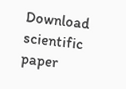Download scientific paper